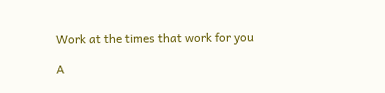Work at the times that work for you

A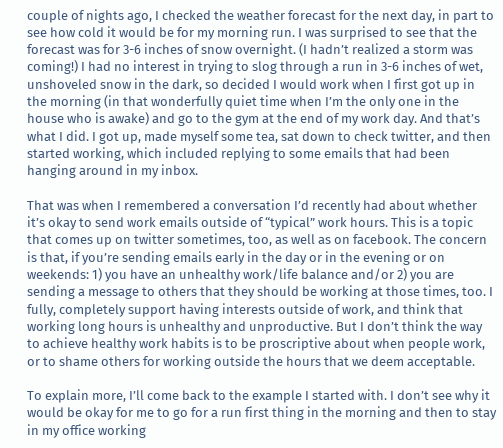couple of nights ago, I checked the weather forecast for the next day, in part to see how cold it would be for my morning run. I was surprised to see that the forecast was for 3-6 inches of snow overnight. (I hadn’t realized a storm was coming!) I had no interest in trying to slog through a run in 3-6 inches of wet, unshoveled snow in the dark, so decided I would work when I first got up in the morning (in that wonderfully quiet time when I’m the only one in the house who is awake) and go to the gym at the end of my work day. And that’s what I did. I got up, made myself some tea, sat down to check twitter, and then started working, which included replying to some emails that had been hanging around in my inbox.

That was when I remembered a conversation I’d recently had about whether it’s okay to send work emails outside of “typical” work hours. This is a topic that comes up on twitter sometimes, too, as well as on facebook. The concern is that, if you’re sending emails early in the day or in the evening or on weekends: 1) you have an unhealthy work/life balance and/or 2) you are sending a message to others that they should be working at those times, too. I fully, completely support having interests outside of work, and think that working long hours is unhealthy and unproductive. But I don’t think the way to achieve healthy work habits is to be proscriptive about when people work, or to shame others for working outside the hours that we deem acceptable.

To explain more, I’ll come back to the example I started with. I don’t see why it would be okay for me to go for a run first thing in the morning and then to stay in my office working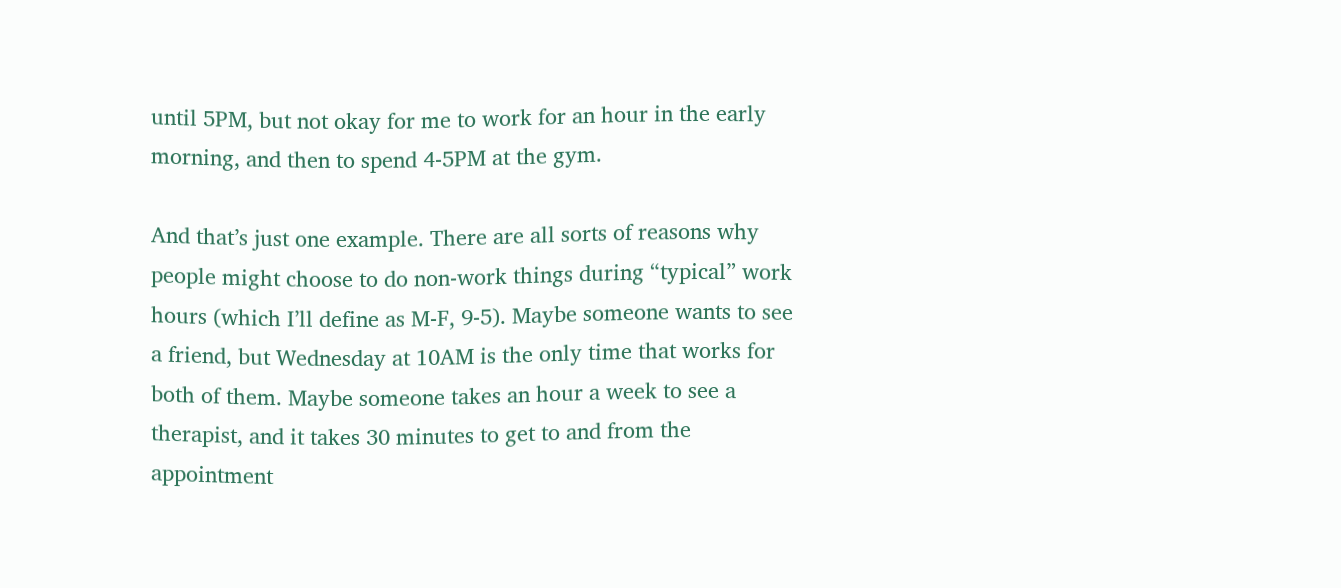until 5PM, but not okay for me to work for an hour in the early morning, and then to spend 4-5PM at the gym.

And that’s just one example. There are all sorts of reasons why people might choose to do non-work things during “typical” work hours (which I’ll define as M-F, 9-5). Maybe someone wants to see a friend, but Wednesday at 10AM is the only time that works for both of them. Maybe someone takes an hour a week to see a therapist, and it takes 30 minutes to get to and from the appointment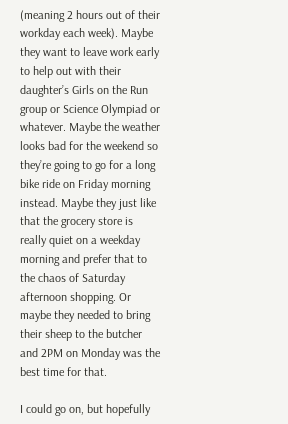(meaning 2 hours out of their workday each week). Maybe they want to leave work early to help out with their daughter’s Girls on the Run group or Science Olympiad or whatever. Maybe the weather looks bad for the weekend so they’re going to go for a long bike ride on Friday morning instead. Maybe they just like that the grocery store is really quiet on a weekday morning and prefer that to the chaos of Saturday afternoon shopping. Or maybe they needed to bring their sheep to the butcher and 2PM on Monday was the best time for that.

I could go on, but hopefully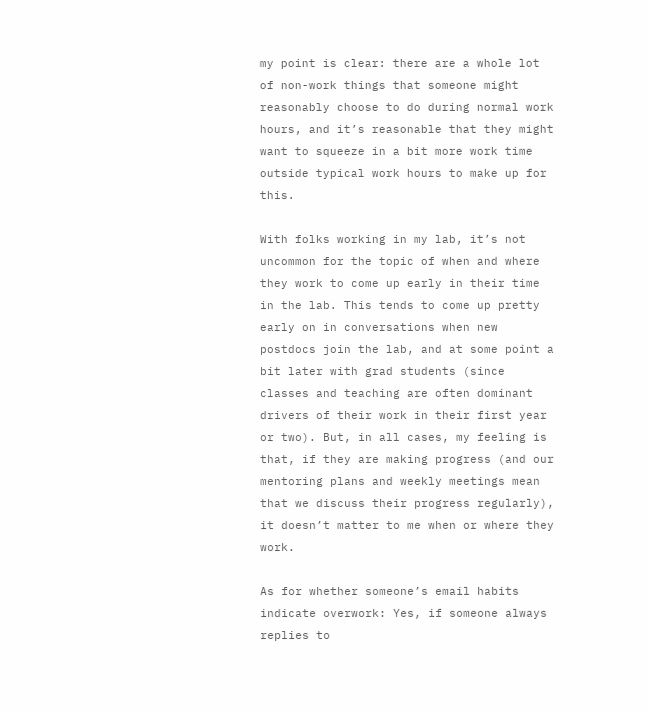my point is clear: there are a whole lot of non-work things that someone might reasonably choose to do during normal work hours, and it’s reasonable that they might want to squeeze in a bit more work time outside typical work hours to make up for this.

With folks working in my lab, it’s not uncommon for the topic of when and where they work to come up early in their time in the lab. This tends to come up pretty early on in conversations when new postdocs join the lab, and at some point a bit later with grad students (since classes and teaching are often dominant drivers of their work in their first year or two). But, in all cases, my feeling is that, if they are making progress (and our mentoring plans and weekly meetings mean that we discuss their progress regularly), it doesn’t matter to me when or where they work.

As for whether someone’s email habits indicate overwork: Yes, if someone always replies to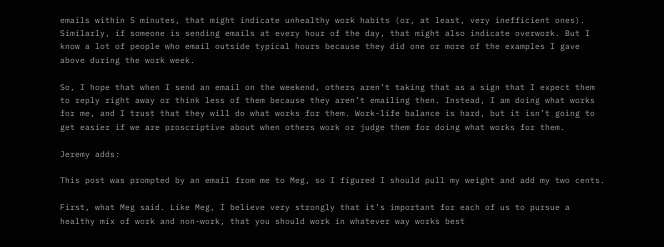emails within 5 minutes, that might indicate unhealthy work habits (or, at least, very inefficient ones). Similarly, if someone is sending emails at every hour of the day, that might also indicate overwork. But I know a lot of people who email outside typical hours because they did one or more of the examples I gave above during the work week.

So, I hope that when I send an email on the weekend, others aren’t taking that as a sign that I expect them to reply right away or think less of them because they aren’t emailing then. Instead, I am doing what works for me, and I trust that they will do what works for them. Work-life balance is hard, but it isn’t going to get easier if we are proscriptive about when others work or judge them for doing what works for them.

Jeremy adds:

This post was prompted by an email from me to Meg, so I figured I should pull my weight and add my two cents.

First, what Meg said. Like Meg, I believe very strongly that it’s important for each of us to pursue a healthy mix of work and non-work, that you should work in whatever way works best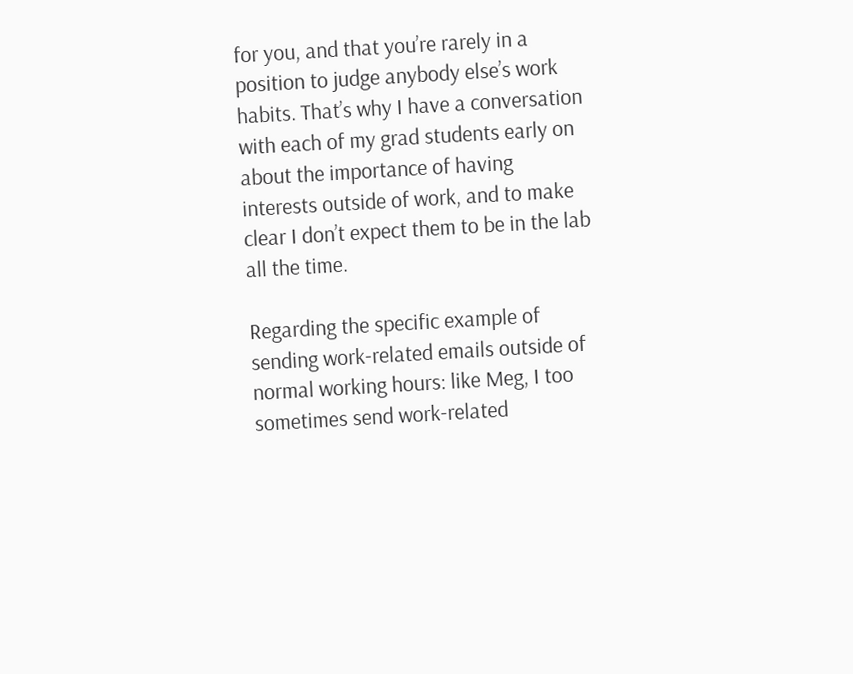for you, and that you’re rarely in a position to judge anybody else’s work habits. That’s why I have a conversation with each of my grad students early on about the importance of having interests outside of work, and to make clear I don’t expect them to be in the lab all the time.

Regarding the specific example of sending work-related emails outside of normal working hours: like Meg, I too sometimes send work-related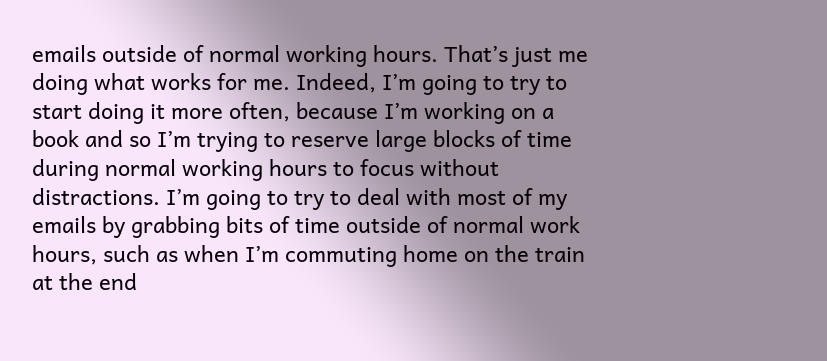emails outside of normal working hours. That’s just me doing what works for me. Indeed, I’m going to try to start doing it more often, because I’m working on a book and so I’m trying to reserve large blocks of time during normal working hours to focus without distractions. I’m going to try to deal with most of my emails by grabbing bits of time outside of normal work hours, such as when I’m commuting home on the train at the end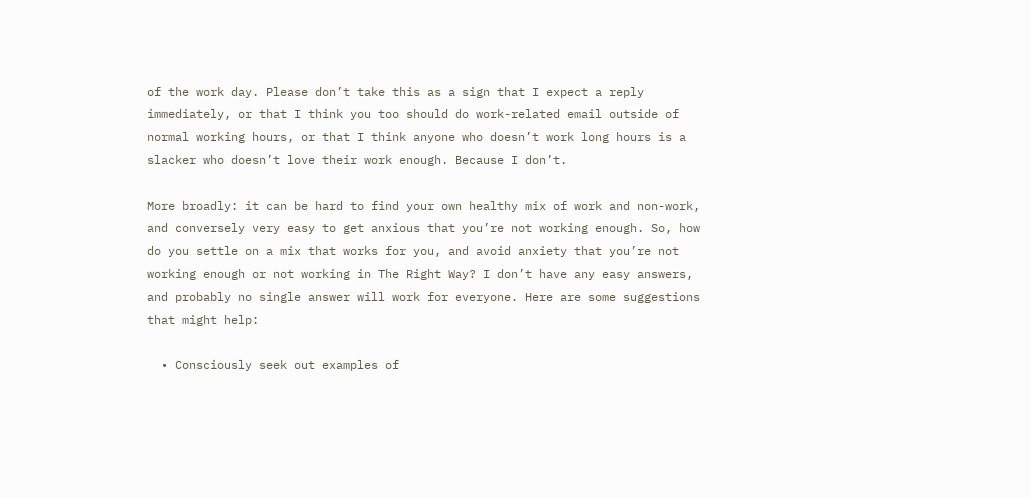of the work day. Please don’t take this as a sign that I expect a reply immediately, or that I think you too should do work-related email outside of normal working hours, or that I think anyone who doesn’t work long hours is a slacker who doesn’t love their work enough. Because I don’t.

More broadly: it can be hard to find your own healthy mix of work and non-work, and conversely very easy to get anxious that you’re not working enough. So, how do you settle on a mix that works for you, and avoid anxiety that you’re not working enough or not working in The Right Way? I don’t have any easy answers, and probably no single answer will work for everyone. Here are some suggestions that might help:

  • Consciously seek out examples of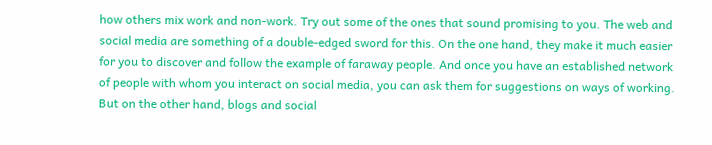how others mix work and non-work. Try out some of the ones that sound promising to you. The web and social media are something of a double-edged sword for this. On the one hand, they make it much easier for you to discover and follow the example of faraway people. And once you have an established network of people with whom you interact on social media, you can ask them for suggestions on ways of working. But on the other hand, blogs and social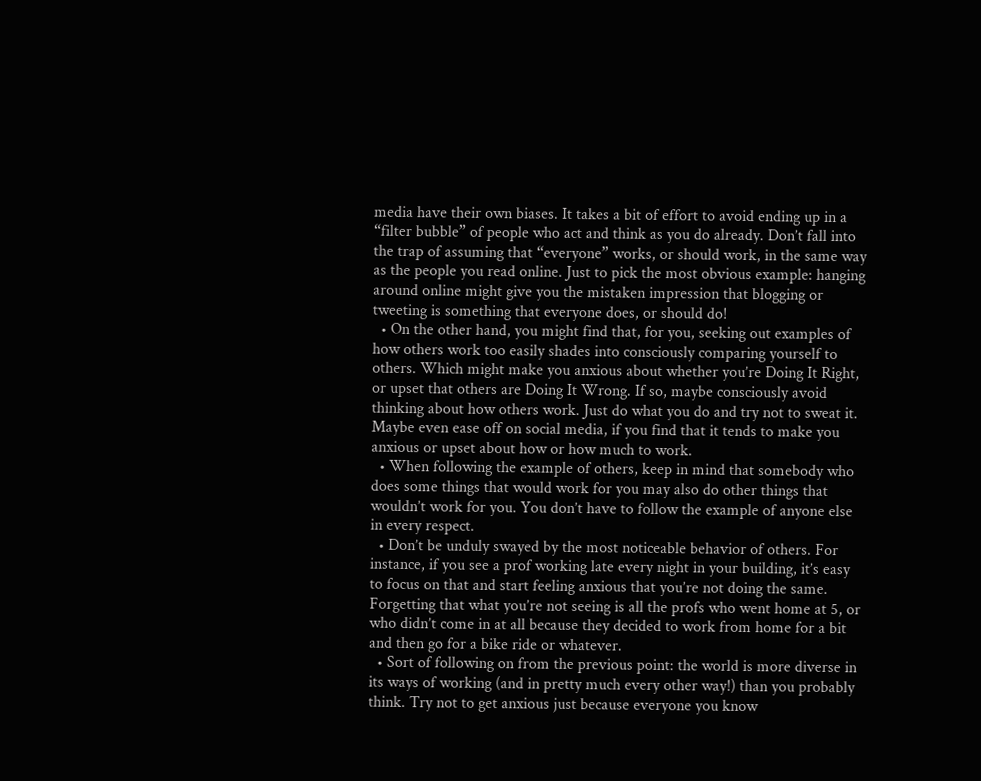media have their own biases. It takes a bit of effort to avoid ending up in a “filter bubble” of people who act and think as you do already. Don’t fall into the trap of assuming that “everyone” works, or should work, in the same way as the people you read online. Just to pick the most obvious example: hanging around online might give you the mistaken impression that blogging or tweeting is something that everyone does, or should do!
  • On the other hand, you might find that, for you, seeking out examples of how others work too easily shades into consciously comparing yourself to others. Which might make you anxious about whether you’re Doing It Right, or upset that others are Doing It Wrong. If so, maybe consciously avoid thinking about how others work. Just do what you do and try not to sweat it. Maybe even ease off on social media, if you find that it tends to make you anxious or upset about how or how much to work.
  • When following the example of others, keep in mind that somebody who does some things that would work for you may also do other things that wouldn’t work for you. You don’t have to follow the example of anyone else in every respect.
  • Don’t be unduly swayed by the most noticeable behavior of others. For instance, if you see a prof working late every night in your building, it’s easy to focus on that and start feeling anxious that you’re not doing the same. Forgetting that what you’re not seeing is all the profs who went home at 5, or who didn’t come in at all because they decided to work from home for a bit and then go for a bike ride or whatever.
  • Sort of following on from the previous point: the world is more diverse in its ways of working (and in pretty much every other way!) than you probably think. Try not to get anxious just because everyone you know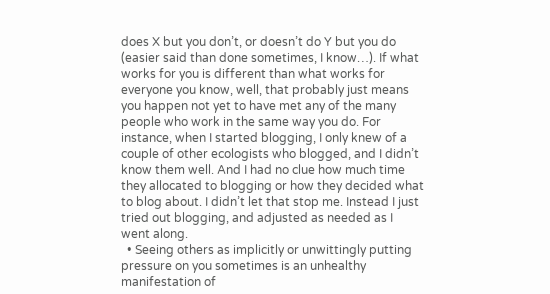does X but you don’t, or doesn’t do Y but you do (easier said than done sometimes, I know…). If what works for you is different than what works for everyone you know, well, that probably just means you happen not yet to have met any of the many people who work in the same way you do. For instance, when I started blogging, I only knew of a couple of other ecologists who blogged, and I didn’t know them well. And I had no clue how much time they allocated to blogging or how they decided what to blog about. I didn’t let that stop me. Instead I just tried out blogging, and adjusted as needed as I went along.
  • Seeing others as implicitly or unwittingly putting pressure on you sometimes is an unhealthy manifestation of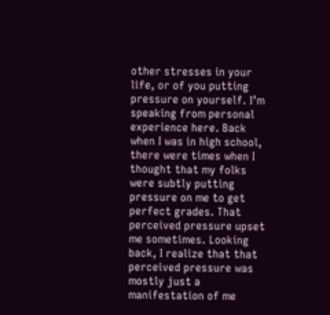other stresses in your life, or of you putting pressure on yourself. I’m speaking from personal experience here. Back when I was in high school, there were times when I thought that my folks were subtly putting pressure on me to get perfect grades. That perceived pressure upset me sometimes. Looking back, I realize that that perceived pressure was mostly just a manifestation of me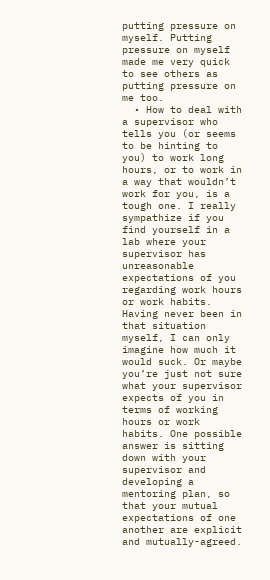putting pressure on myself. Putting pressure on myself made me very quick to see others as putting pressure on me too.
  • How to deal with a supervisor who tells you (or seems to be hinting to you) to work long hours, or to work in a way that wouldn’t work for you, is a tough one. I really sympathize if you find yourself in a lab where your supervisor has unreasonable expectations of you regarding work hours or work habits. Having never been in that situation myself, I can only imagine how much it would suck. Or maybe you’re just not sure what your supervisor expects of you in terms of working hours or work habits. One possible answer is sitting down with your supervisor and developing a mentoring plan, so that your mutual expectations of one another are explicit and mutually-agreed.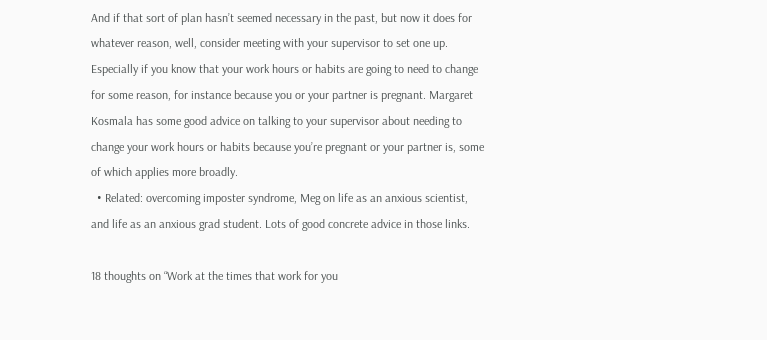And if that sort of plan hasn’t seemed necessary in the past, but now it does for whatever reason, well, consider meeting with your supervisor to set one up. Especially if you know that your work hours or habits are going to need to change for some reason, for instance because you or your partner is pregnant. Margaret Kosmala has some good advice on talking to your supervisor about needing to change your work hours or habits because you’re pregnant or your partner is, some of which applies more broadly.
  • Related: overcoming imposter syndrome, Meg on life as an anxious scientist, and life as an anxious grad student. Lots of good concrete advice in those links.

18 thoughts on “Work at the times that work for you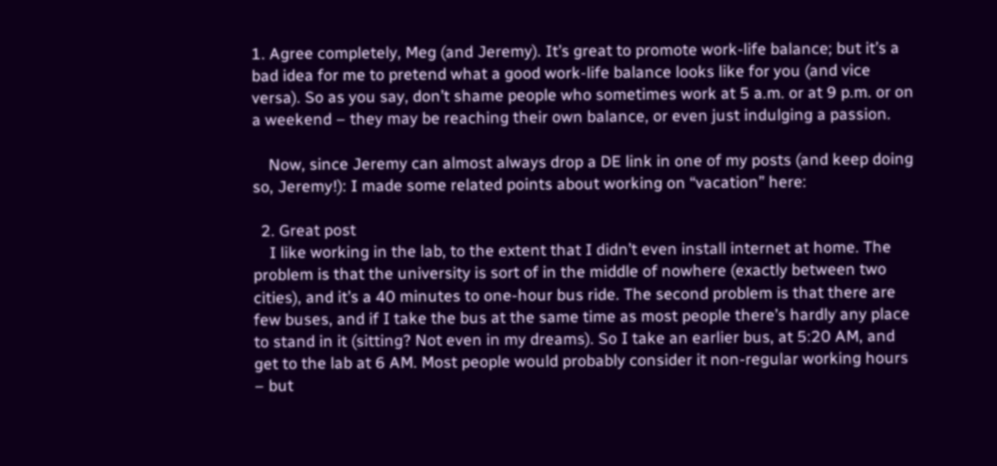1. Agree completely, Meg (and Jeremy). It’s great to promote work-life balance; but it’s a bad idea for me to pretend what a good work-life balance looks like for you (and vice versa). So as you say, don’t shame people who sometimes work at 5 a.m. or at 9 p.m. or on a weekend – they may be reaching their own balance, or even just indulging a passion.

    Now, since Jeremy can almost always drop a DE link in one of my posts (and keep doing so, Jeremy!): I made some related points about working on “vacation” here:

  2. Great post
    I like working in the lab, to the extent that I didn’t even install internet at home. The problem is that the university is sort of in the middle of nowhere (exactly between two cities), and it’s a 40 minutes to one-hour bus ride. The second problem is that there are few buses, and if I take the bus at the same time as most people there’s hardly any place to stand in it (sitting? Not even in my dreams). So I take an earlier bus, at 5:20 AM, and get to the lab at 6 AM. Most people would probably consider it non-regular working hours – but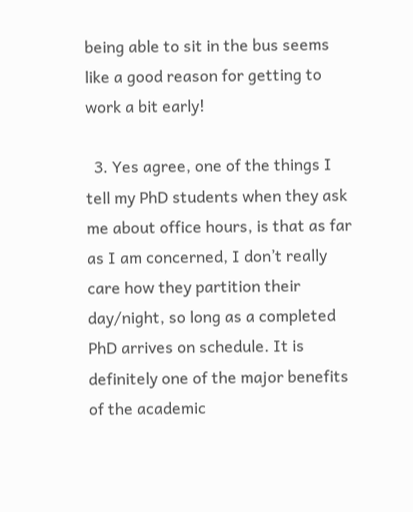being able to sit in the bus seems like a good reason for getting to work a bit early!

  3. Yes agree, one of the things I tell my PhD students when they ask me about office hours, is that as far as I am concerned, I don’t really care how they partition their day/night, so long as a completed PhD arrives on schedule. It is definitely one of the major benefits of the academic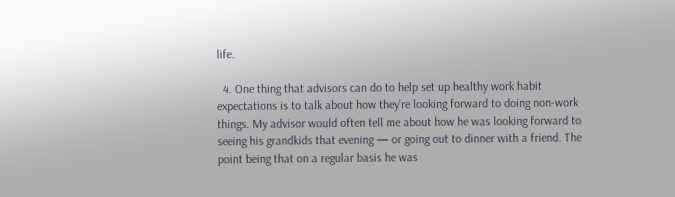life.

  4. One thing that advisors can do to help set up healthy work habit expectations is to talk about how they’re looking forward to doing non-work things. My advisor would often tell me about how he was looking forward to seeing his grandkids that evening — or going out to dinner with a friend. The point being that on a regular basis he was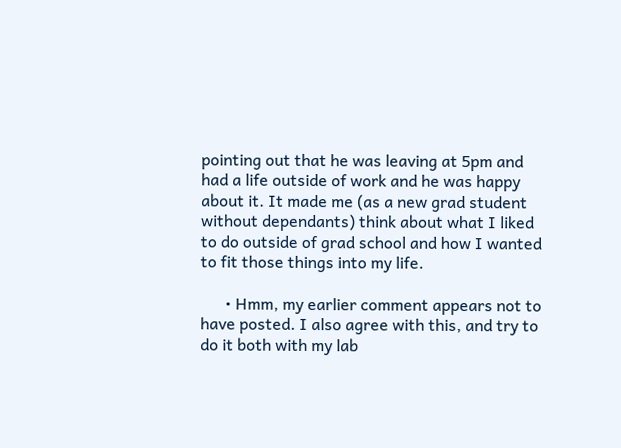pointing out that he was leaving at 5pm and had a life outside of work and he was happy about it. It made me (as a new grad student without dependants) think about what I liked to do outside of grad school and how I wanted to fit those things into my life.

      • Hmm, my earlier comment appears not to have posted. I also agree with this, and try to do it both with my lab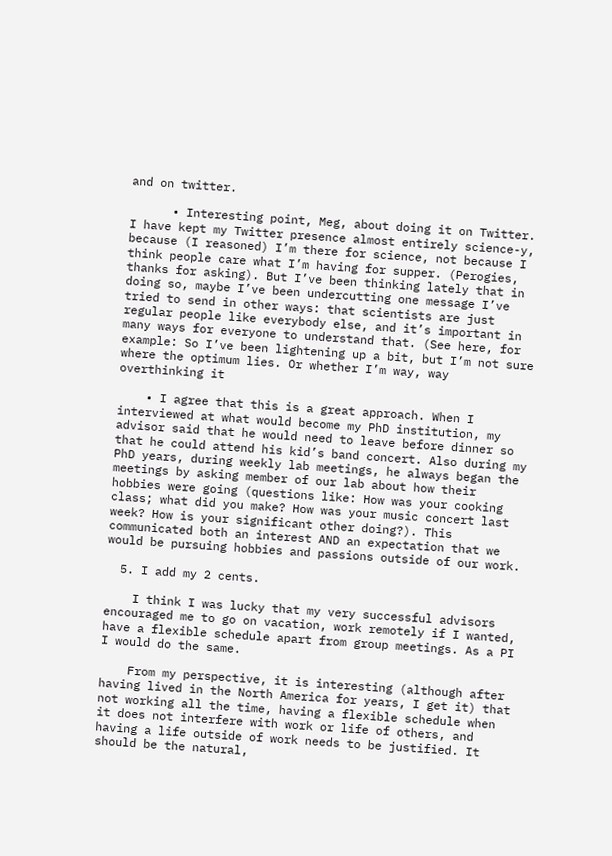and on twitter.

      • Interesting point, Meg, about doing it on Twitter. I have kept my Twitter presence almost entirely science-y, because (I reasoned) I’m there for science, not because I think people care what I’m having for supper. (Perogies, thanks for asking). But I’ve been thinking lately that in doing so, maybe I’ve been undercutting one message I’ve tried to send in other ways: that scientists are just regular people like everybody else, and it’s important in many ways for everyone to understand that. (See here, for example: So I’ve been lightening up a bit, but I’m not sure where the optimum lies. Or whether I’m way, way overthinking it

    • I agree that this is a great approach. When I interviewed at what would become my PhD institution, my advisor said that he would need to leave before dinner so that he could attend his kid’s band concert. Also during my PhD years, during weekly lab meetings, he always began the meetings by asking member of our lab about how their hobbies were going (questions like: How was your cooking class; what did you make? How was your music concert last week? How is your significant other doing?). This communicated both an interest AND an expectation that we would be pursuing hobbies and passions outside of our work.

  5. I add my 2 cents.

    I think I was lucky that my very successful advisors encouraged me to go on vacation, work remotely if I wanted, have a flexible schedule apart from group meetings. As a PI I would do the same.

    From my perspective, it is interesting (although after having lived in the North America for years, I get it) that not working all the time, having a flexible schedule when it does not interfere with work or life of others, and having a life outside of work needs to be justified. It should be the natural,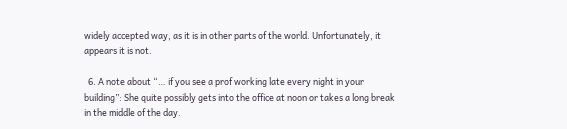widely accepted way, as it is in other parts of the world. Unfortunately, it appears it is not.

  6. A note about “… if you see a prof working late every night in your building”: She quite possibly gets into the office at noon or takes a long break in the middle of the day.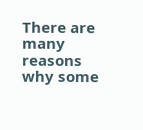There are many reasons why some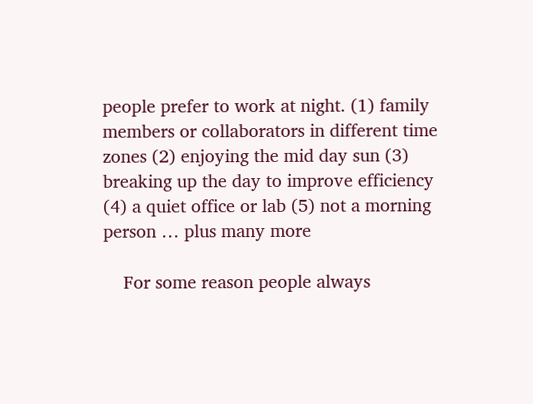people prefer to work at night. (1) family members or collaborators in different time zones (2) enjoying the mid day sun (3) breaking up the day to improve efficiency (4) a quiet office or lab (5) not a morning person … plus many more

    For some reason people always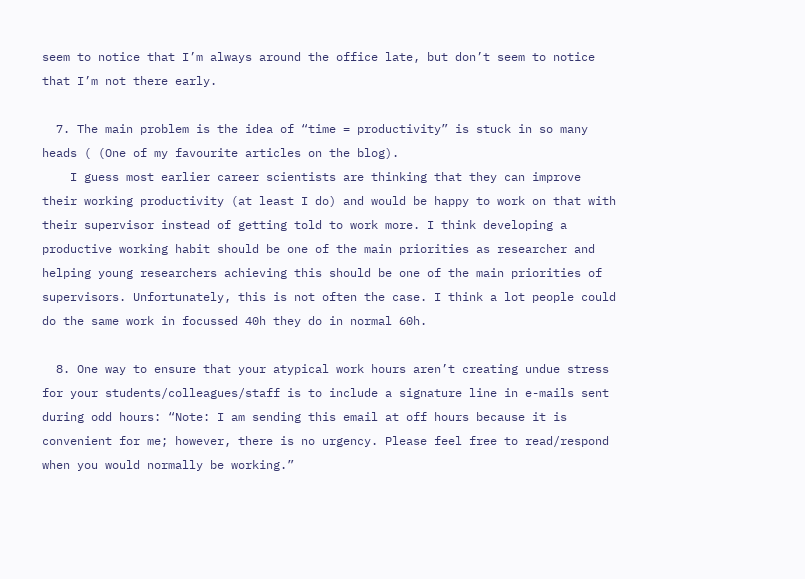seem to notice that I’m always around the office late, but don’t seem to notice that I’m not there early.

  7. The main problem is the idea of “time = productivity” is stuck in so many heads ( (One of my favourite articles on the blog).
    I guess most earlier career scientists are thinking that they can improve their working productivity (at least I do) and would be happy to work on that with their supervisor instead of getting told to work more. I think developing a productive working habit should be one of the main priorities as researcher and helping young researchers achieving this should be one of the main priorities of supervisors. Unfortunately, this is not often the case. I think a lot people could do the same work in focussed 40h they do in normal 60h.

  8. One way to ensure that your atypical work hours aren’t creating undue stress for your students/colleagues/staff is to include a signature line in e-mails sent during odd hours: “Note: I am sending this email at off hours because it is convenient for me; however, there is no urgency. Please feel free to read/respond when you would normally be working.”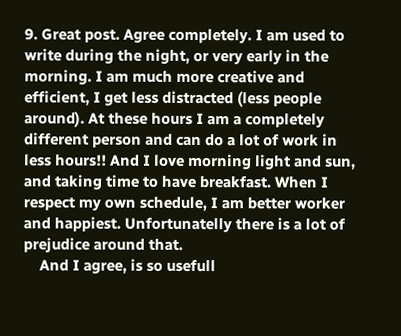9. Great post. Agree completely. I am used to write during the night, or very early in the morning. I am much more creative and efficient, I get less distracted (less people around). At these hours I am a completely different person and can do a lot of work in less hours!! And I love morning light and sun, and taking time to have breakfast. When I respect my own schedule, I am better worker and happiest. Unfortunatelly there is a lot of prejudice around that.
    And I agree, is so usefull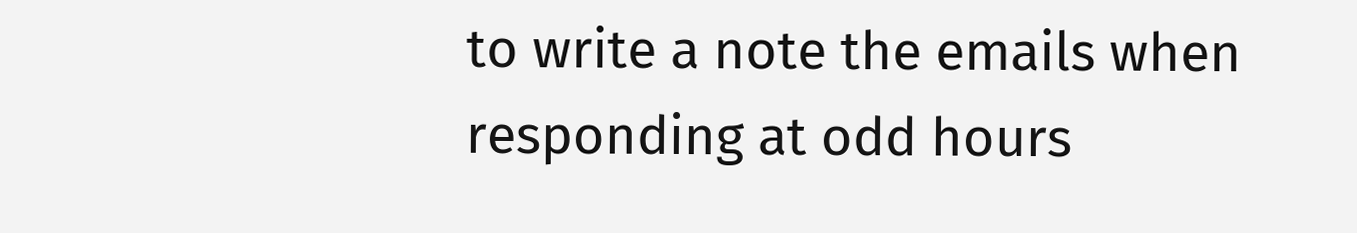to write a note the emails when responding at odd hours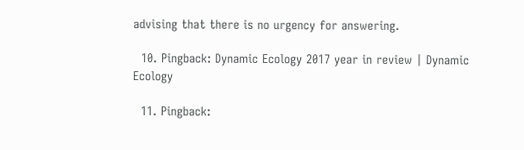advising that there is no urgency for answering.

  10. Pingback: Dynamic Ecology 2017 year in review | Dynamic Ecology

  11. Pingback: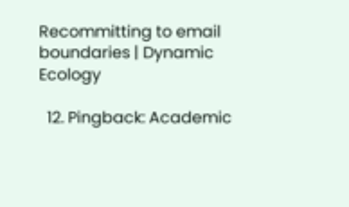Recommitting to email boundaries | Dynamic Ecology

  12. Pingback: Academic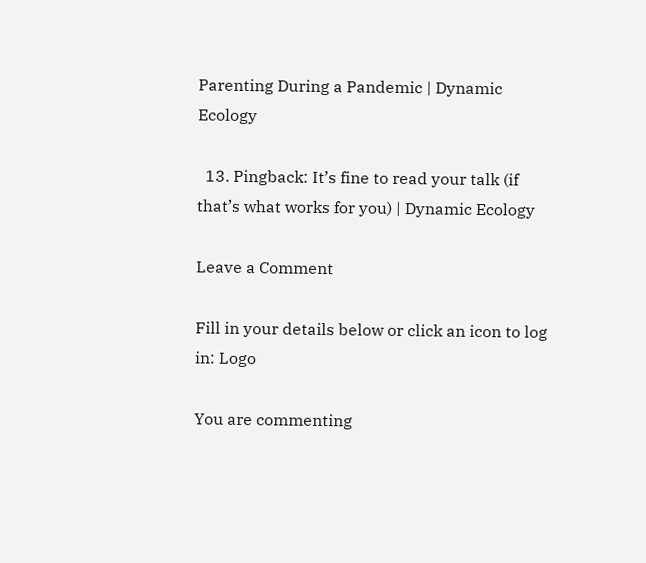Parenting During a Pandemic | Dynamic Ecology

  13. Pingback: It’s fine to read your talk (if that’s what works for you) | Dynamic Ecology

Leave a Comment

Fill in your details below or click an icon to log in: Logo

You are commenting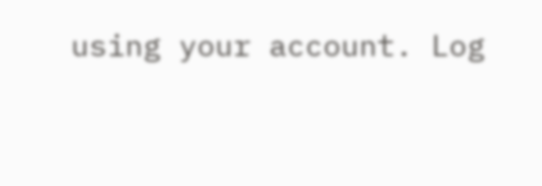using your account. Log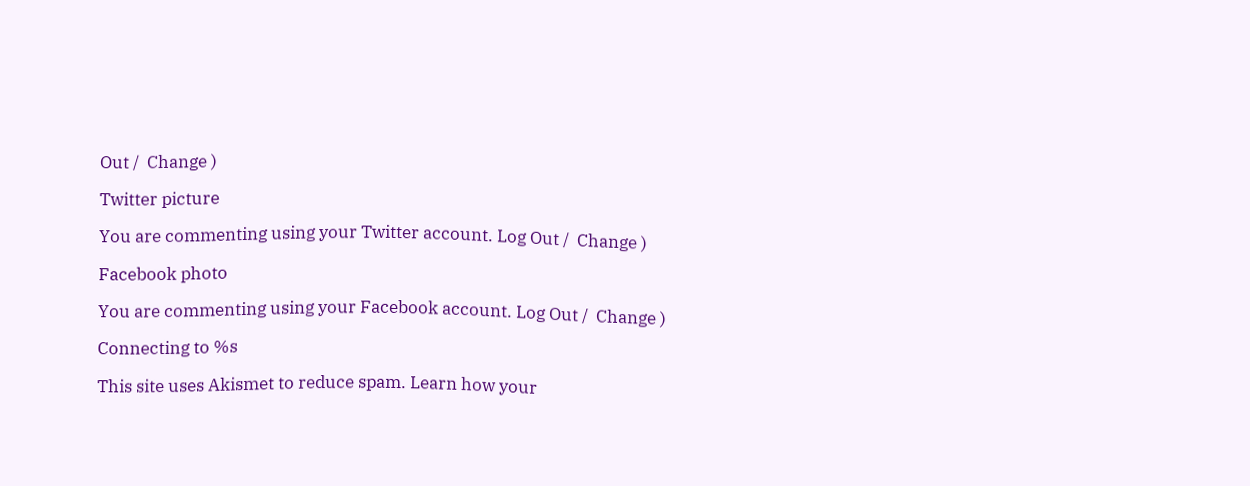Out /  Change )

Twitter picture

You are commenting using your Twitter account. Log Out /  Change )

Facebook photo

You are commenting using your Facebook account. Log Out /  Change )

Connecting to %s

This site uses Akismet to reduce spam. Learn how your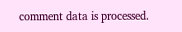comment data is processed.